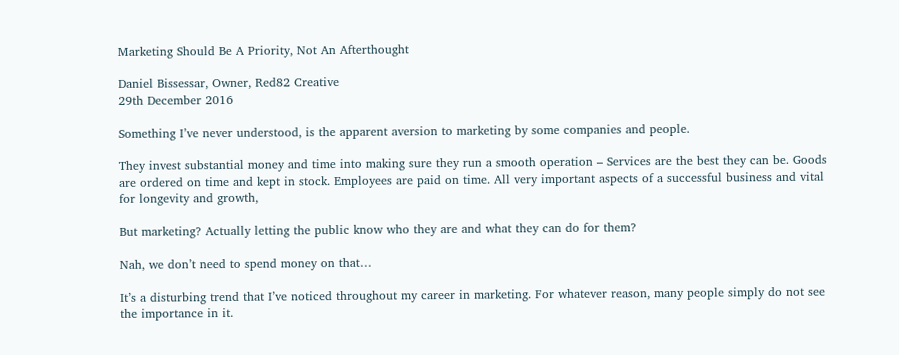Marketing Should Be A Priority, Not An Afterthought

Daniel Bissessar, Owner, Red82 Creative
29th December 2016

Something I’ve never understood, is the apparent aversion to marketing by some companies and people.

They invest substantial money and time into making sure they run a smooth operation – Services are the best they can be. Goods are ordered on time and kept in stock. Employees are paid on time. All very important aspects of a successful business and vital for longevity and growth,

But marketing? Actually letting the public know who they are and what they can do for them?

Nah, we don’t need to spend money on that…

It’s a disturbing trend that I’ve noticed throughout my career in marketing. For whatever reason, many people simply do not see the importance in it.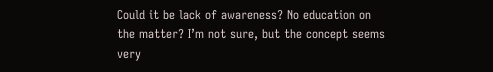Could it be lack of awareness? No education on the matter? I’m not sure, but the concept seems very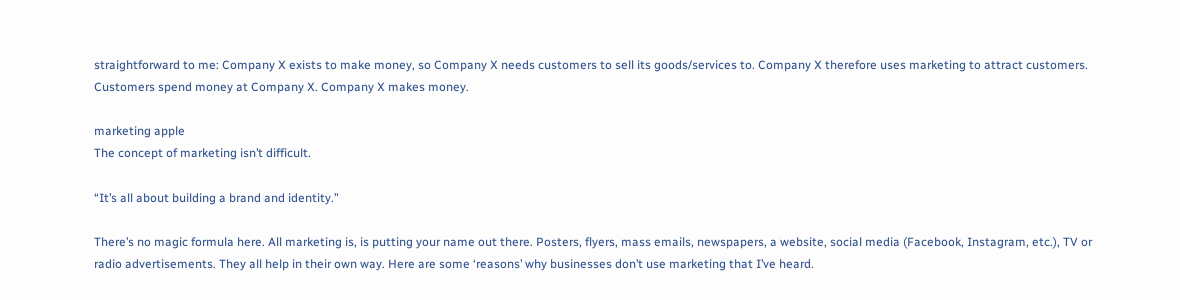straightforward to me: Company X exists to make money, so Company X needs customers to sell its goods/services to. Company X therefore uses marketing to attract customers. Customers spend money at Company X. Company X makes money.

marketing apple
The concept of marketing isn’t difficult.

“It’s all about building a brand and identity.”

There’s no magic formula here. All marketing is, is putting your name out there. Posters, flyers, mass emails, newspapers, a website, social media (Facebook, Instagram, etc.), TV or radio advertisements. They all help in their own way. Here are some ‘reasons’ why businesses don’t use marketing that I’ve heard.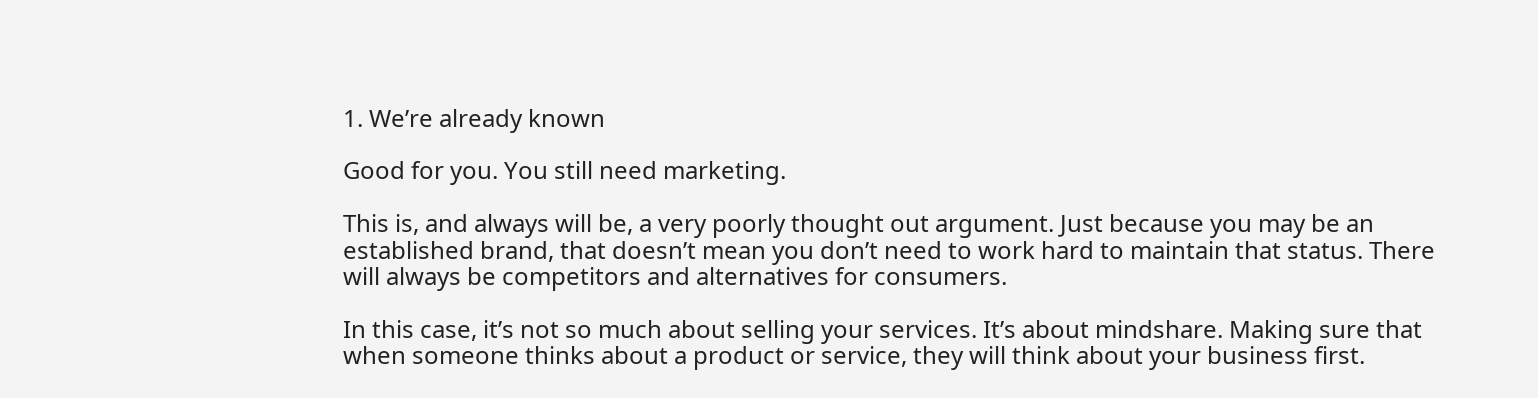1. We’re already known

Good for you. You still need marketing.

This is, and always will be, a very poorly thought out argument. Just because you may be an established brand, that doesn’t mean you don’t need to work hard to maintain that status. There will always be competitors and alternatives for consumers.

In this case, it’s not so much about selling your services. It’s about mindshare. Making sure that when someone thinks about a product or service, they will think about your business first.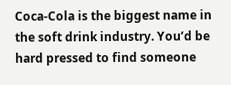Coca-Cola is the biggest name in the soft drink industry. You’d be hard pressed to find someone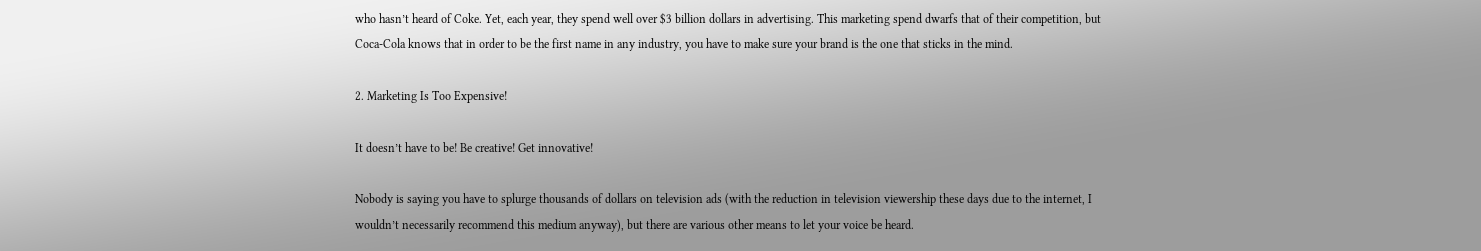who hasn’t heard of Coke. Yet, each year, they spend well over $3 billion dollars in advertising. This marketing spend dwarfs that of their competition, but Coca-Cola knows that in order to be the first name in any industry, you have to make sure your brand is the one that sticks in the mind.

2. Marketing Is Too Expensive!

It doesn’t have to be! Be creative! Get innovative!

Nobody is saying you have to splurge thousands of dollars on television ads (with the reduction in television viewership these days due to the internet, I wouldn’t necessarily recommend this medium anyway), but there are various other means to let your voice be heard.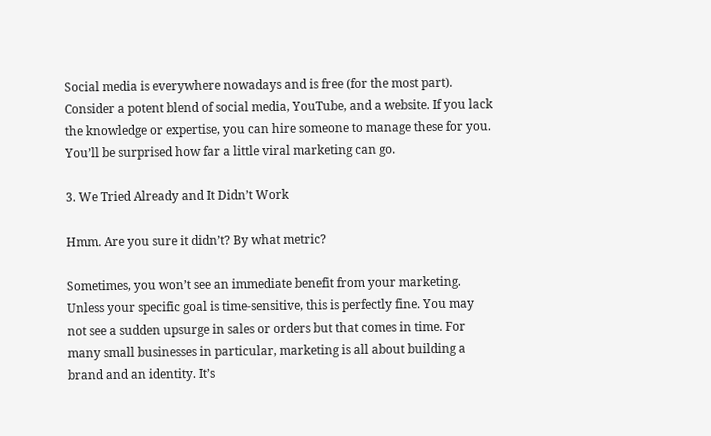Social media is everywhere nowadays and is free (for the most part). Consider a potent blend of social media, YouTube, and a website. If you lack the knowledge or expertise, you can hire someone to manage these for you. You’ll be surprised how far a little viral marketing can go.

3. We Tried Already and It Didn’t Work

Hmm. Are you sure it didn’t? By what metric?

Sometimes, you won’t see an immediate benefit from your marketing. Unless your specific goal is time-sensitive, this is perfectly fine. You may not see a sudden upsurge in sales or orders but that comes in time. For many small businesses in particular, marketing is all about building a brand and an identity. It’s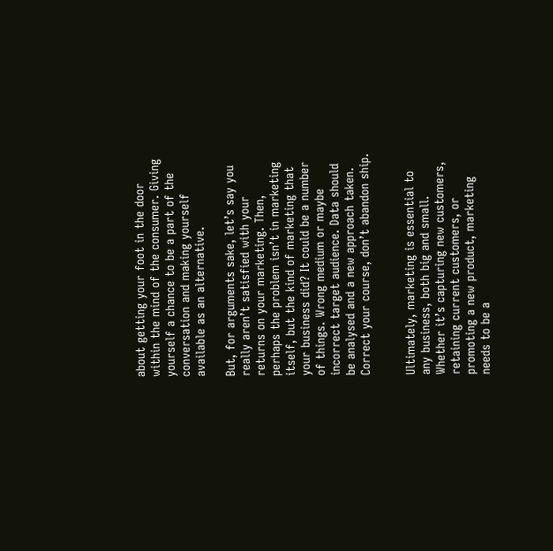about getting your foot in the door within the mind of the consumer. Giving yourself a chance to be a part of the conversation and making yourself available as an alternative.

But, for arguments sake, let’s say you really aren’t satisfied with your returns on your marketing. Then, perhaps the problem isn’t in marketing itself, but the kind of marketing that your business did? It could be a number of things. Wrong medium or maybe incorrect target audience. Data should be analysed and a new approach taken. Correct your course, don’t abandon ship.


Ultimately, marketing is essential to any business, both big and small. Whether it’s capturing new customers, retaining current customers, or promoting a new product, marketing needs to be a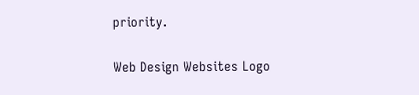priority.

Web Design Websites Logo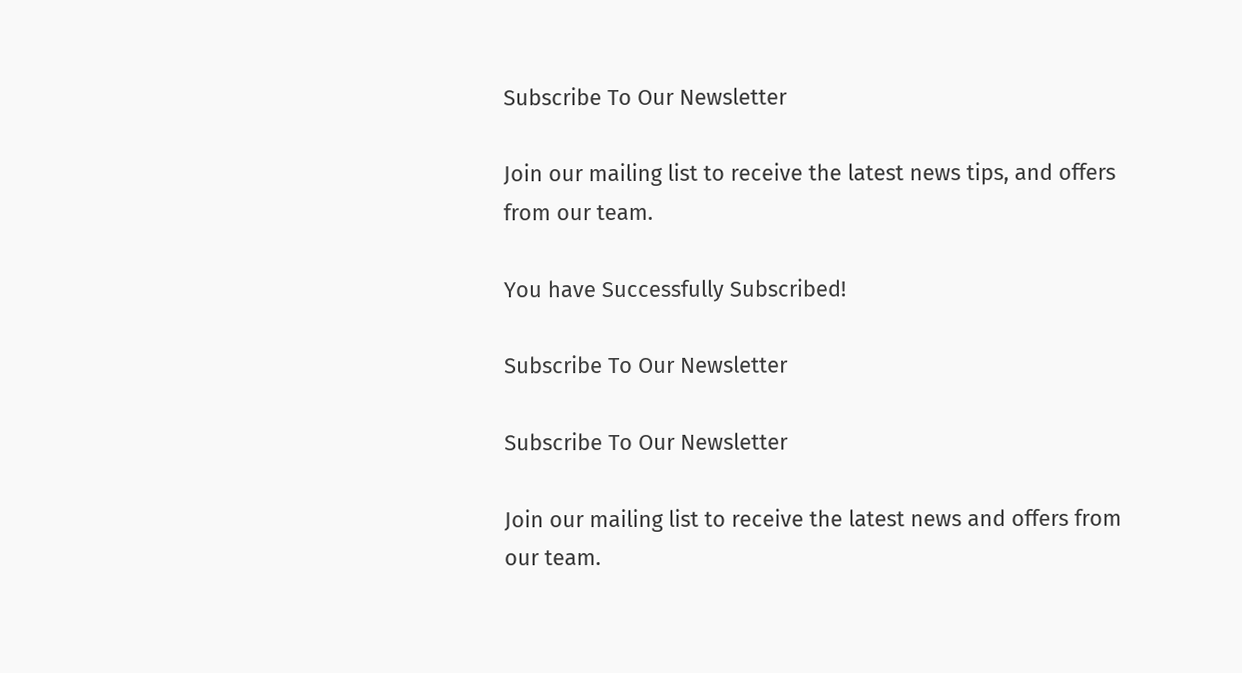Subscribe To Our Newsletter

Join our mailing list to receive the latest news tips, and offers from our team.

You have Successfully Subscribed!

Subscribe To Our Newsletter

Subscribe To Our Newsletter

Join our mailing list to receive the latest news and offers from our team.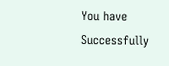You have Successfully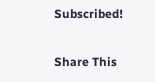Subscribed!

Share This